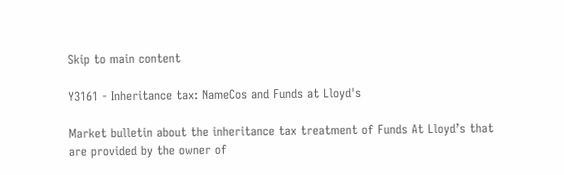Skip to main content

Y3161 - Inheritance tax: NameCos and Funds at Lloyd's

Market bulletin about the inheritance tax treatment of Funds At Lloyd’s that are provided by the owner of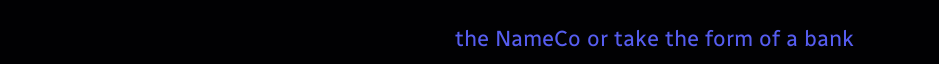the NameCo or take the form of a bank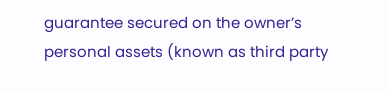guarantee secured on the owner’s personal assets (known as third party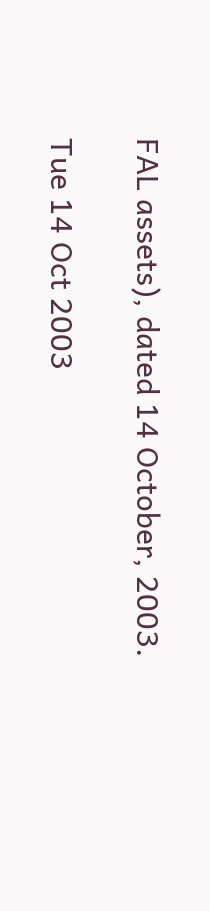FAL assets), dated 14 October, 2003.

Tue 14 Oct 2003